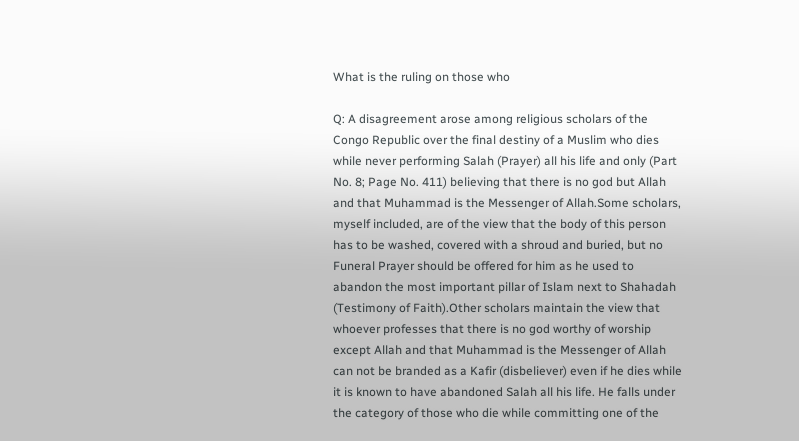What is the ruling on those who

Q: A disagreement arose among religious scholars of the Congo Republic over the final destiny of a Muslim who dies while never performing Salah (Prayer) all his life and only (Part No. 8; Page No. 411) believing that there is no god but Allah and that Muhammad is the Messenger of Allah.Some scholars, myself included, are of the view that the body of this person has to be washed, covered with a shroud and buried, but no Funeral Prayer should be offered for him as he used to abandon the most important pillar of Islam next to Shahadah (Testimony of Faith).Other scholars maintain the view that whoever professes that there is no god worthy of worship except Allah and that Muhammad is the Messenger of Allah can not be branded as a Kafir (disbeliever) even if he dies while it is known to have abandoned Salah all his life. He falls under the category of those who die while committing one of the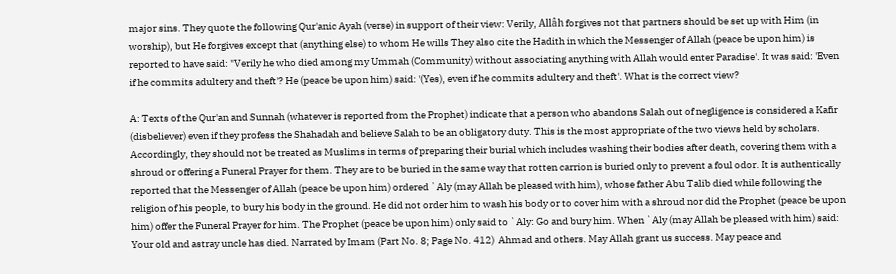major sins. They quote the following Qur'anic Ayah (verse) in support of their view: Verily, Allâh forgives not that partners should be set up with Him (in worship), but He forgives except that (anything else) to whom He wills They also cite the Hadith in which the Messenger of Allah (peace be upon him) is reported to have said: "Verily he who died among my Ummah (Community) without associating anything with Allah would enter Paradise'. It was said: 'Even if he commits adultery and theft'? He (peace be upon him) said: '(Yes), even if he commits adultery and theft'. What is the correct view?

A: Texts of the Qur'an and Sunnah (whatever is reported from the Prophet) indicate that a person who abandons Salah out of negligence is considered a Kafir (disbeliever) even if they profess the Shahadah and believe Salah to be an obligatory duty. This is the most appropriate of the two views held by scholars. Accordingly, they should not be treated as Muslims in terms of preparing their burial which includes washing their bodies after death, covering them with a shroud or offering a Funeral Prayer for them. They are to be buried in the same way that rotten carrion is buried only to prevent a foul odor. It is authentically reported that the Messenger of Allah (peace be upon him) ordered `Aly (may Allah be pleased with him), whose father Abu Talib died while following the religion of his people, to bury his body in the ground. He did not order him to wash his body or to cover him with a shroud nor did the Prophet (peace be upon him) offer the Funeral Prayer for him. The Prophet (peace be upon him) only said to `Aly: Go and bury him. When `Aly (may Allah be pleased with him) said: Your old and astray uncle has died. Narrated by Imam (Part No. 8; Page No. 412)  Ahmad and others. May Allah grant us success. May peace and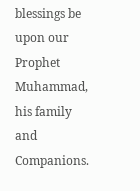blessings be upon our Prophet Muhammad, his family and Companions.